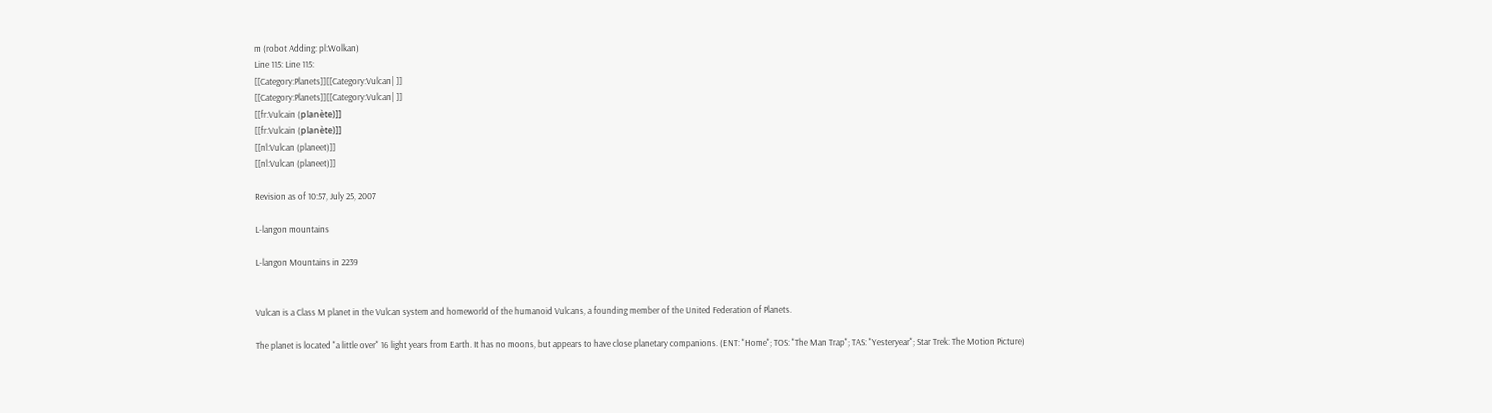m (robot Adding: pl:Wolkan)
Line 115: Line 115:
[[Category:Planets]][[Category:Vulcan| ]]
[[Category:Planets]][[Category:Vulcan| ]]
[[fr:Vulcain (planète)]]
[[fr:Vulcain (planète)]]
[[nl:Vulcan (planeet)]]
[[nl:Vulcan (planeet)]]

Revision as of 10:57, July 25, 2007

L-langon mountains

L-langon Mountains in 2239


Vulcan is a Class M planet in the Vulcan system and homeworld of the humanoid Vulcans, a founding member of the United Federation of Planets.

The planet is located "a little over" 16 light years from Earth. It has no moons, but appears to have close planetary companions. (ENT: "Home"; TOS: "The Man Trap"; TAS: "Yesteryear"; Star Trek: The Motion Picture)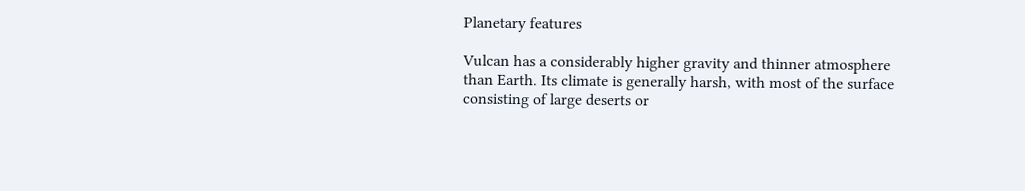Planetary features

Vulcan has a considerably higher gravity and thinner atmosphere than Earth. Its climate is generally harsh, with most of the surface consisting of large deserts or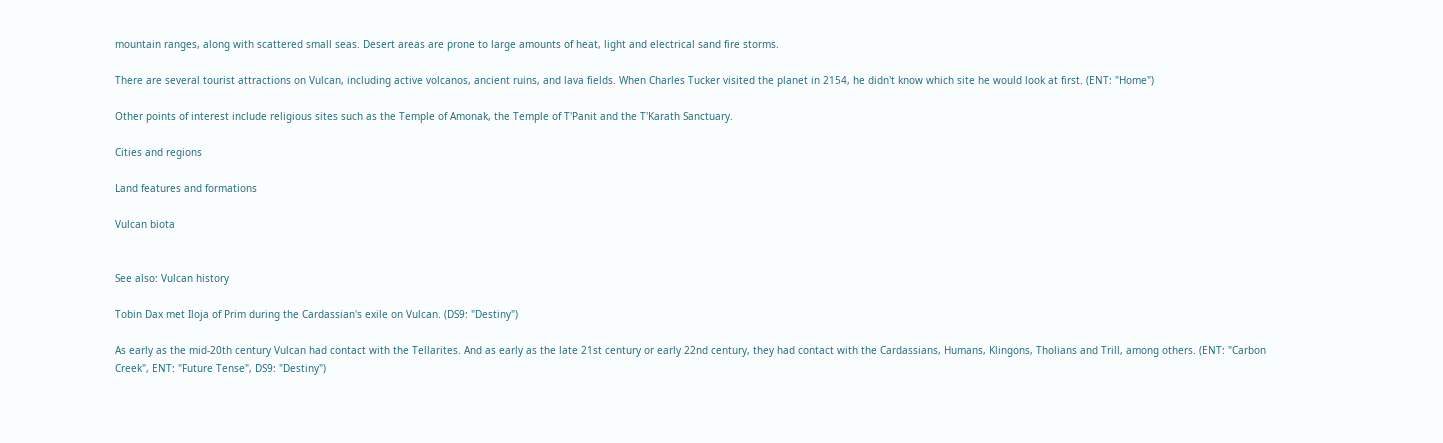mountain ranges, along with scattered small seas. Desert areas are prone to large amounts of heat, light and electrical sand fire storms.

There are several tourist attractions on Vulcan, including active volcanos, ancient ruins, and lava fields. When Charles Tucker visited the planet in 2154, he didn't know which site he would look at first. (ENT: "Home")

Other points of interest include religious sites such as the Temple of Amonak, the Temple of T'Panit and the T'Karath Sanctuary.

Cities and regions

Land features and formations

Vulcan biota


See also: Vulcan history

Tobin Dax met Iloja of Prim during the Cardassian's exile on Vulcan. (DS9: "Destiny")

As early as the mid-20th century Vulcan had contact with the Tellarites. And as early as the late 21st century or early 22nd century, they had contact with the Cardassians, Humans, Klingons, Tholians and Trill, among others. (ENT: "Carbon Creek", ENT: "Future Tense", DS9: "Destiny")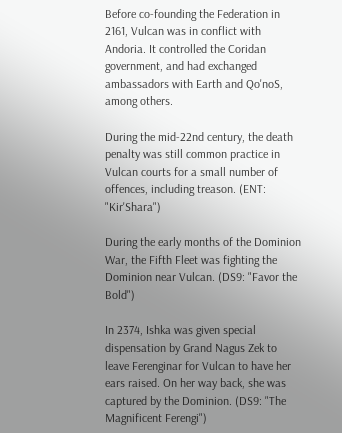Before co-founding the Federation in 2161, Vulcan was in conflict with Andoria. It controlled the Coridan government, and had exchanged ambassadors with Earth and Qo'noS, among others.

During the mid-22nd century, the death penalty was still common practice in Vulcan courts for a small number of offences, including treason. (ENT: "Kir'Shara")

During the early months of the Dominion War, the Fifth Fleet was fighting the Dominion near Vulcan. (DS9: "Favor the Bold")

In 2374, Ishka was given special dispensation by Grand Nagus Zek to leave Ferenginar for Vulcan to have her ears raised. On her way back, she was captured by the Dominion. (DS9: "The Magnificent Ferengi")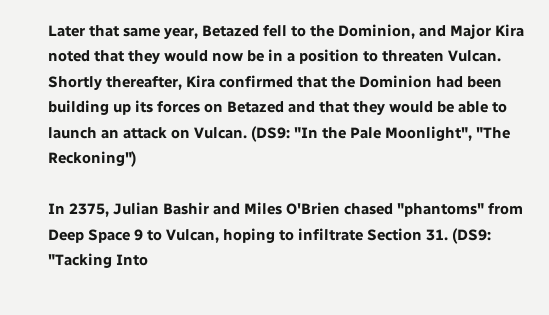Later that same year, Betazed fell to the Dominion, and Major Kira noted that they would now be in a position to threaten Vulcan. Shortly thereafter, Kira confirmed that the Dominion had been building up its forces on Betazed and that they would be able to launch an attack on Vulcan. (DS9: "In the Pale Moonlight", "The Reckoning")

In 2375, Julian Bashir and Miles O'Brien chased "phantoms" from Deep Space 9 to Vulcan, hoping to infiltrate Section 31. (DS9: "Tacking Into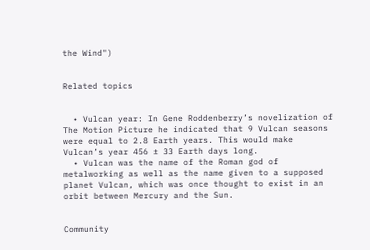the Wind")


Related topics


  • Vulcan year: In Gene Roddenberry’s novelization of The Motion Picture he indicated that 9 Vulcan seasons were equal to 2.8 Earth years. This would make Vulcan’s year 456 ± 33 Earth days long.
  • Vulcan was the name of the Roman god of metalworking as well as the name given to a supposed planet Vulcan, which was once thought to exist in an orbit between Mercury and the Sun.


Community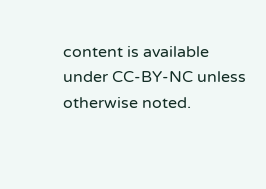content is available under CC-BY-NC unless otherwise noted.